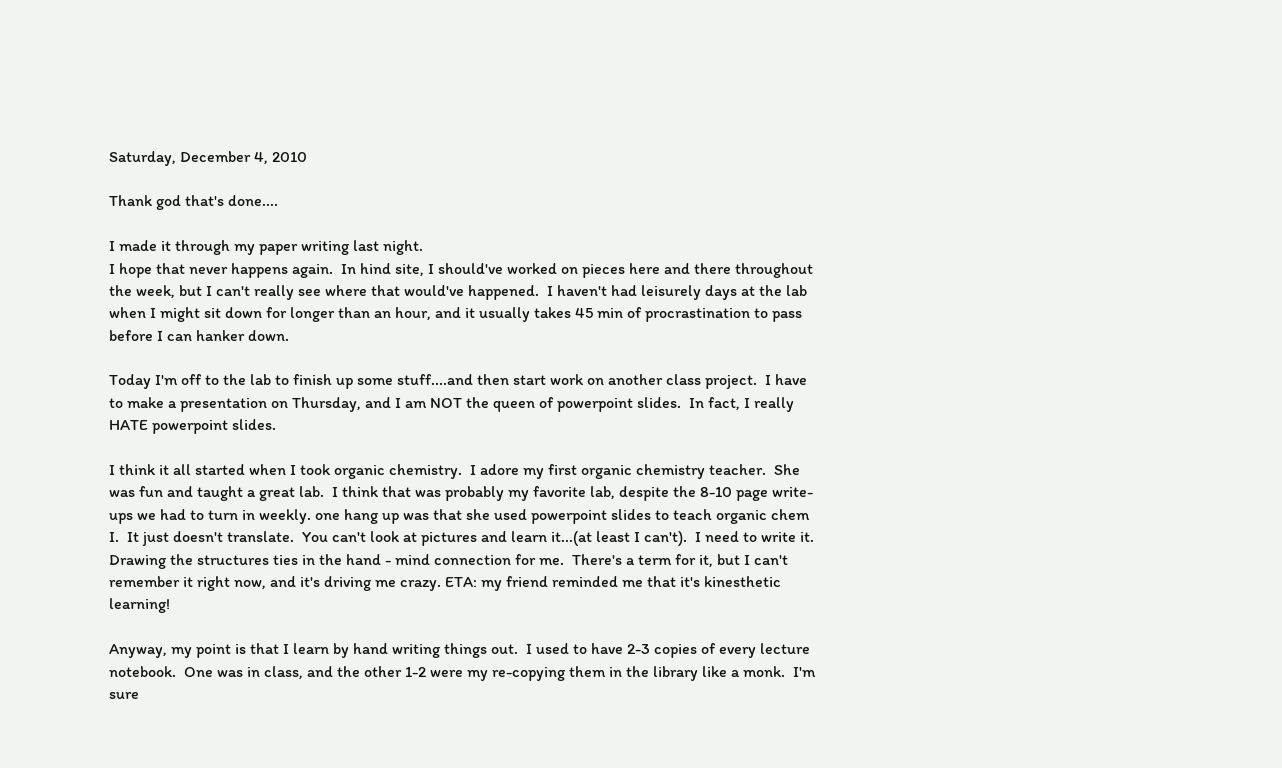Saturday, December 4, 2010

Thank god that's done....

I made it through my paper writing last night.
I hope that never happens again.  In hind site, I should've worked on pieces here and there throughout the week, but I can't really see where that would've happened.  I haven't had leisurely days at the lab when I might sit down for longer than an hour, and it usually takes 45 min of procrastination to pass before I can hanker down.

Today I'm off to the lab to finish up some stuff....and then start work on another class project.  I have to make a presentation on Thursday, and I am NOT the queen of powerpoint slides.  In fact, I really HATE powerpoint slides.

I think it all started when I took organic chemistry.  I adore my first organic chemistry teacher.  She was fun and taught a great lab.  I think that was probably my favorite lab, despite the 8-10 page write-ups we had to turn in weekly. one hang up was that she used powerpoint slides to teach organic chem I.  It just doesn't translate.  You can't look at pictures and learn it...(at least I can't).  I need to write it.  Drawing the structures ties in the hand - mind connection for me.  There's a term for it, but I can't remember it right now, and it's driving me crazy. ETA: my friend reminded me that it's kinesthetic learning!

Anyway, my point is that I learn by hand writing things out.  I used to have 2-3 copies of every lecture notebook.  One was in class, and the other 1-2 were my re-copying them in the library like a monk.  I'm sure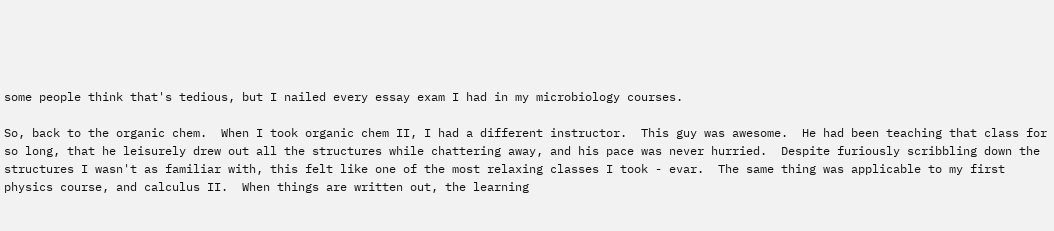some people think that's tedious, but I nailed every essay exam I had in my microbiology courses.

So, back to the organic chem.  When I took organic chem II, I had a different instructor.  This guy was awesome.  He had been teaching that class for so long, that he leisurely drew out all the structures while chattering away, and his pace was never hurried.  Despite furiously scribbling down the structures I wasn't as familiar with, this felt like one of the most relaxing classes I took - evar.  The same thing was applicable to my first physics course, and calculus II.  When things are written out, the learning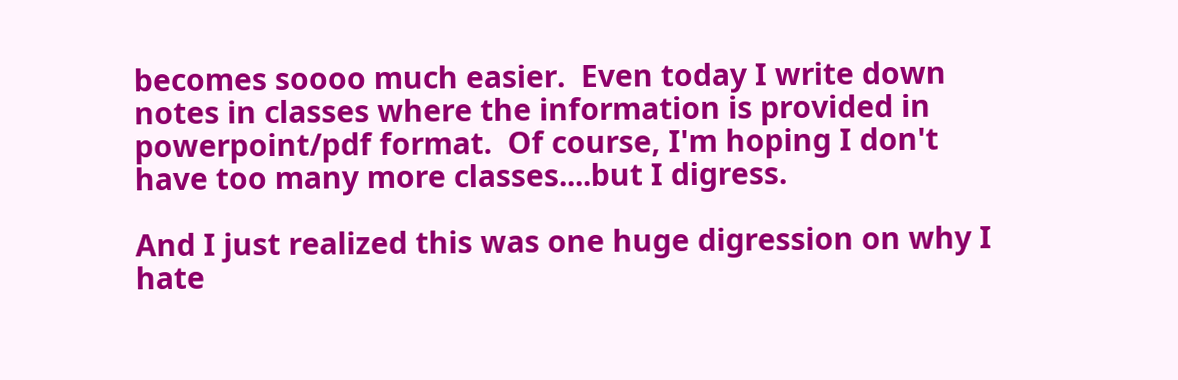becomes soooo much easier.  Even today I write down notes in classes where the information is provided in powerpoint/pdf format.  Of course, I'm hoping I don't have too many more classes....but I digress.

And I just realized this was one huge digression on why I hate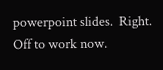powerpoint slides.  Right.  Off to work now.